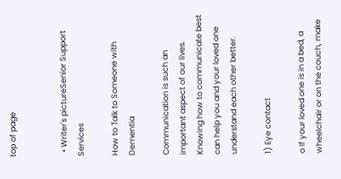top of page


  • Writer's pictureSenior Support Services

How to Talk to Someone with Dementia

Communication is such an important aspect of our lives. Knowing how to communicate best can help you and your loved one understand each other better.

1) Eye contact

o If your loved one is in a bed, a wheelchair or on the couch, make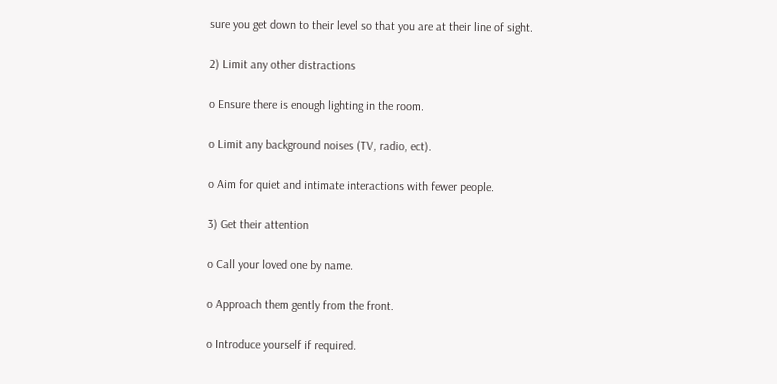sure you get down to their level so that you are at their line of sight.

2) Limit any other distractions

o Ensure there is enough lighting in the room.

o Limit any background noises (TV, radio, ect).

o Aim for quiet and intimate interactions with fewer people.

3) Get their attention

o Call your loved one by name.

o Approach them gently from the front.

o Introduce yourself if required.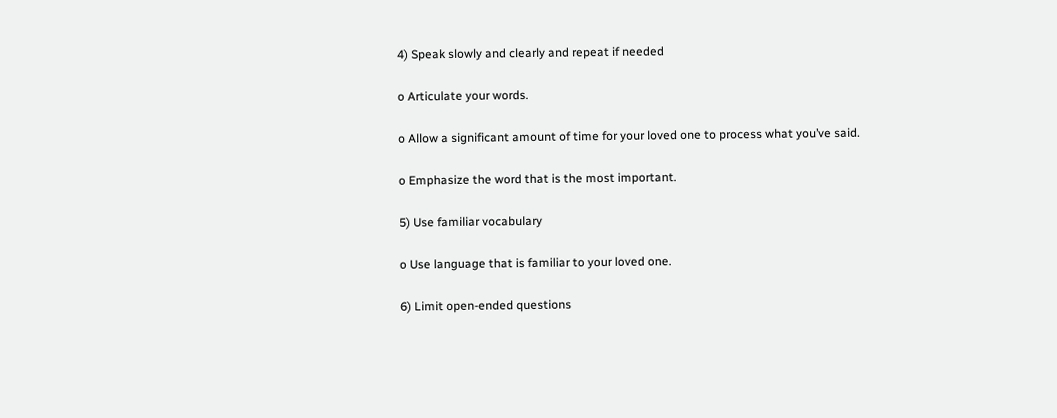4) Speak slowly and clearly and repeat if needed

o Articulate your words.

o Allow a significant amount of time for your loved one to process what you’ve said.

o Emphasize the word that is the most important.

5) Use familiar vocabulary

o Use language that is familiar to your loved one.

6) Limit open-ended questions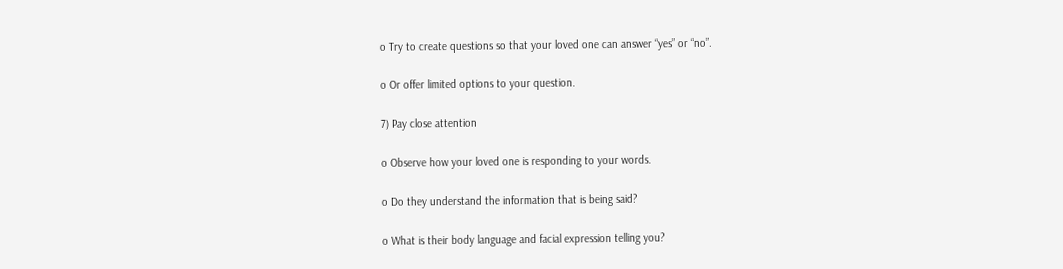o Try to create questions so that your loved one can answer “yes” or “no”.

o Or offer limited options to your question.

7) Pay close attention

o Observe how your loved one is responding to your words.

o Do they understand the information that is being said?

o What is their body language and facial expression telling you?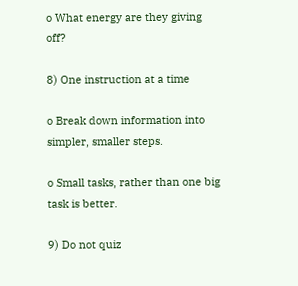o What energy are they giving off?

8) One instruction at a time

o Break down information into simpler, smaller steps.

o Small tasks, rather than one big task is better.

9) Do not quiz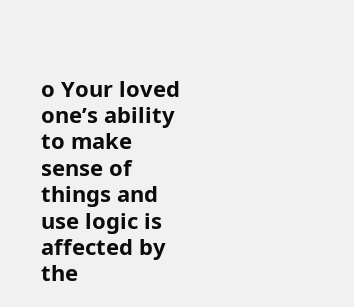o Your loved one’s ability to make sense of things and use logic is affected by the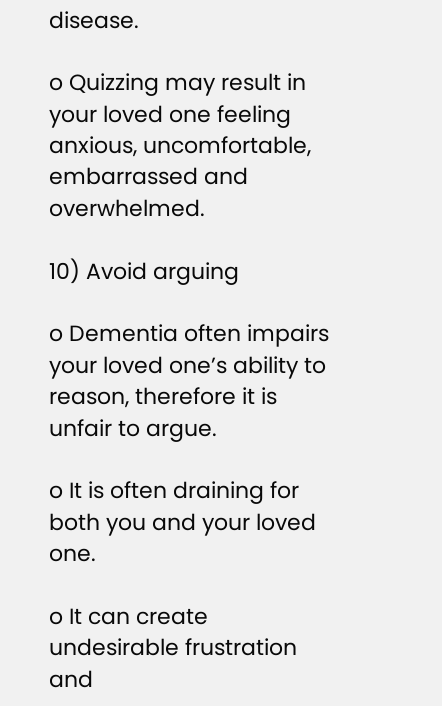disease.

o Quizzing may result in your loved one feeling anxious, uncomfortable, embarrassed and overwhelmed.

10) Avoid arguing

o Dementia often impairs your loved one’s ability to reason, therefore it is unfair to argue.

o It is often draining for both you and your loved one.

o It can create undesirable frustration and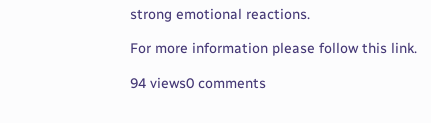strong emotional reactions.

For more information please follow this link.

94 views0 comments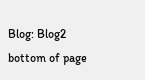Blog: Blog2
bottom of page